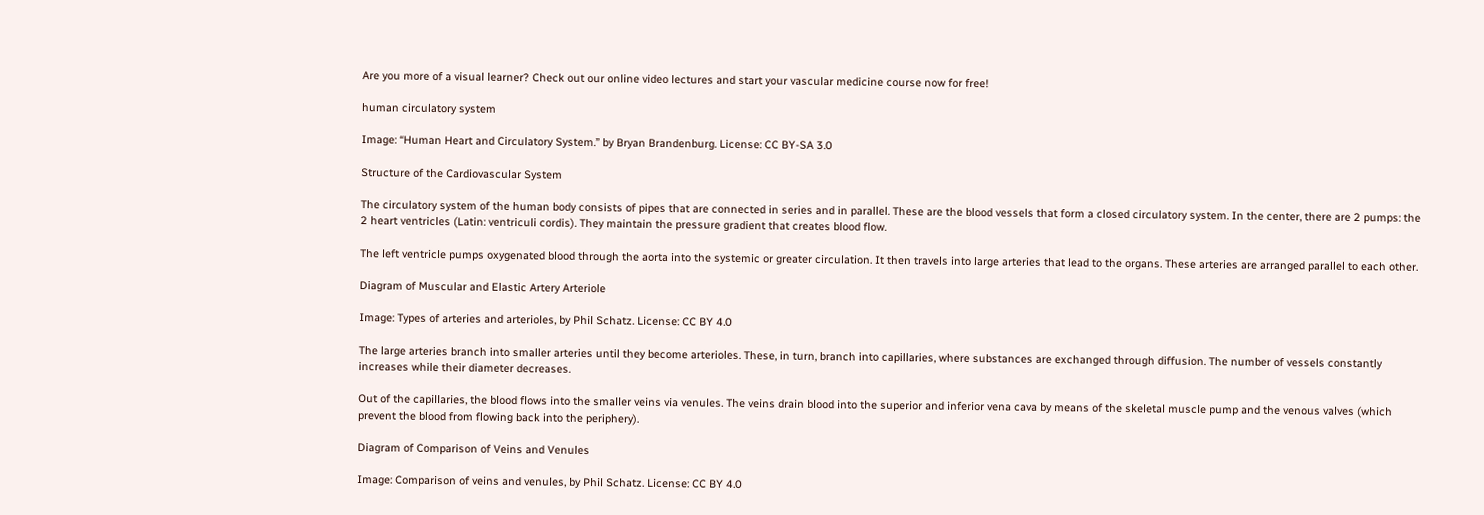Are you more of a visual learner? Check out our online video lectures and start your vascular medicine course now for free!

human circulatory system

Image: “Human Heart and Circulatory System.” by Bryan Brandenburg. License: CC BY-SA 3.0

Structure of the Cardiovascular System

The circulatory system of the human body consists of pipes that are connected in series and in parallel. These are the blood vessels that form a closed circulatory system. In the center, there are 2 pumps: the 2 heart ventricles (Latin: ventriculi cordis). They maintain the pressure gradient that creates blood flow.

The left ventricle pumps oxygenated blood through the aorta into the systemic or greater circulation. It then travels into large arteries that lead to the organs. These arteries are arranged parallel to each other.

Diagram of Muscular and Elastic Artery Arteriole

Image: Types of arteries and arterioles, by Phil Schatz. License: CC BY 4.0

The large arteries branch into smaller arteries until they become arterioles. These, in turn, branch into capillaries, where substances are exchanged through diffusion. The number of vessels constantly increases while their diameter decreases.

Out of the capillaries, the blood flows into the smaller veins via venules. The veins drain blood into the superior and inferior vena cava by means of the skeletal muscle pump and the venous valves (which prevent the blood from flowing back into the periphery).

Diagram of Comparison of Veins and Venules

Image: Comparison of veins and venules, by Phil Schatz. License: CC BY 4.0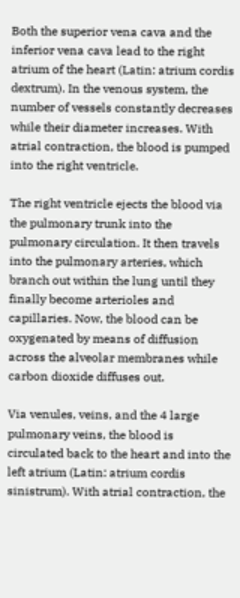Both the superior vena cava and the inferior vena cava lead to the right atrium of the heart (Latin: atrium cordis dextrum). In the venous system, the number of vessels constantly decreases while their diameter increases. With atrial contraction, the blood is pumped into the right ventricle.

The right ventricle ejects the blood via the pulmonary trunk into the pulmonary circulation. It then travels into the pulmonary arteries, which branch out within the lung until they finally become arterioles and capillaries. Now, the blood can be oxygenated by means of diffusion across the alveolar membranes while carbon dioxide diffuses out.

Via venules, veins, and the 4 large pulmonary veins, the blood is circulated back to the heart and into the left atrium (Latin: atrium cordis sinistrum). With atrial contraction, the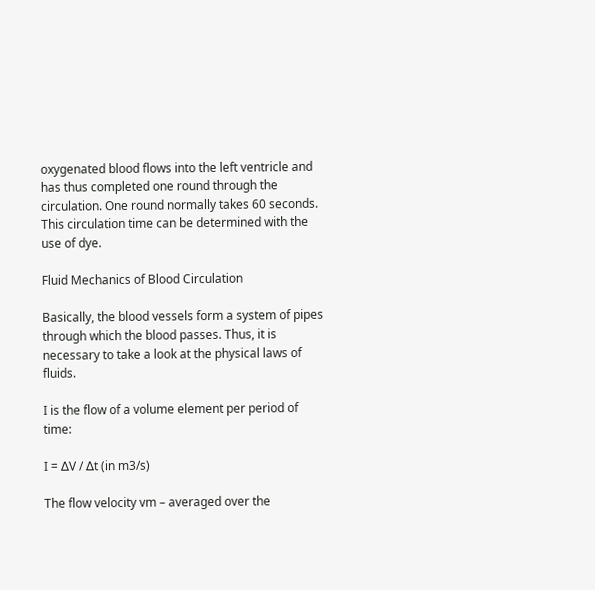oxygenated blood flows into the left ventricle and has thus completed one round through the circulation. One round normally takes 60 seconds. This circulation time can be determined with the use of dye.

Fluid Mechanics of Blood Circulation

Basically, the blood vessels form a system of pipes through which the blood passes. Thus, it is necessary to take a look at the physical laws of fluids.

I is the flow of a volume element per period of time:

I = ∆V / ∆t (in m3/s)

The flow velocity vm – averaged over the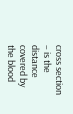cross section – is the distance covered by the blood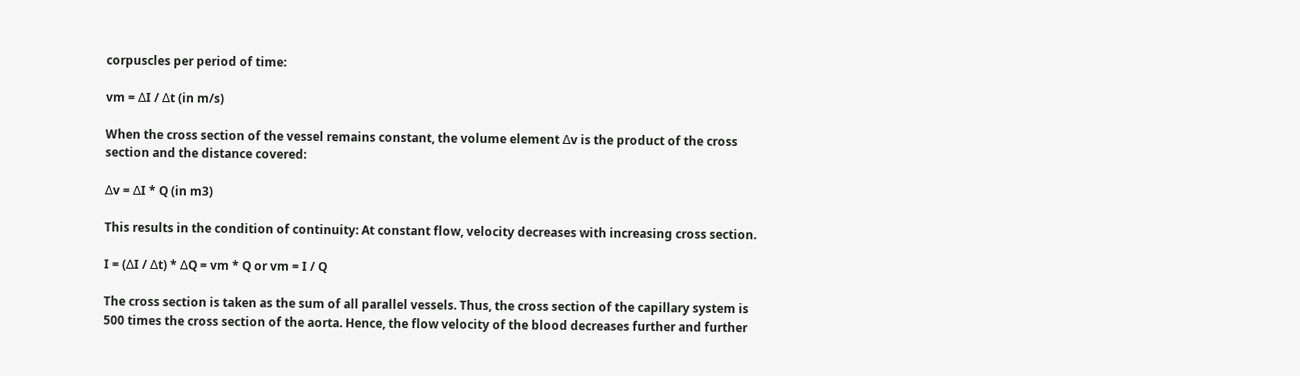corpuscles per period of time:

vm = ∆I / ∆t (in m/s)

When the cross section of the vessel remains constant, the volume element ∆v is the product of the cross section and the distance covered:

∆v = ∆I * Q (in m3)

This results in the condition of continuity: At constant flow, velocity decreases with increasing cross section.

I = (∆I / ∆t) * ∆Q = vm * Q or vm = I / Q

The cross section is taken as the sum of all parallel vessels. Thus, the cross section of the capillary system is 500 times the cross section of the aorta. Hence, the flow velocity of the blood decreases further and further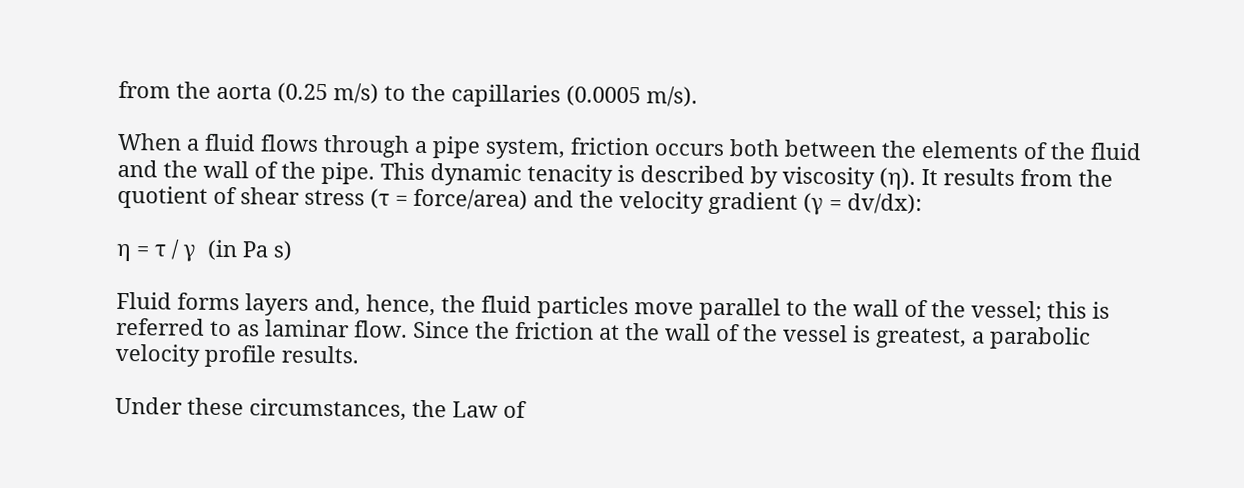from the aorta (0.25 m/s) to the capillaries (0.0005 m/s).

When a fluid flows through a pipe system, friction occurs both between the elements of the fluid and the wall of the pipe. This dynamic tenacity is described by viscosity (η). It results from the quotient of shear stress (τ = force/area) and the velocity gradient (γ = dv/dx):

η = τ / γ  (in Pa s)

Fluid forms layers and, hence, the fluid particles move parallel to the wall of the vessel; this is referred to as laminar flow. Since the friction at the wall of the vessel is greatest, a parabolic velocity profile results.

Under these circumstances, the Law of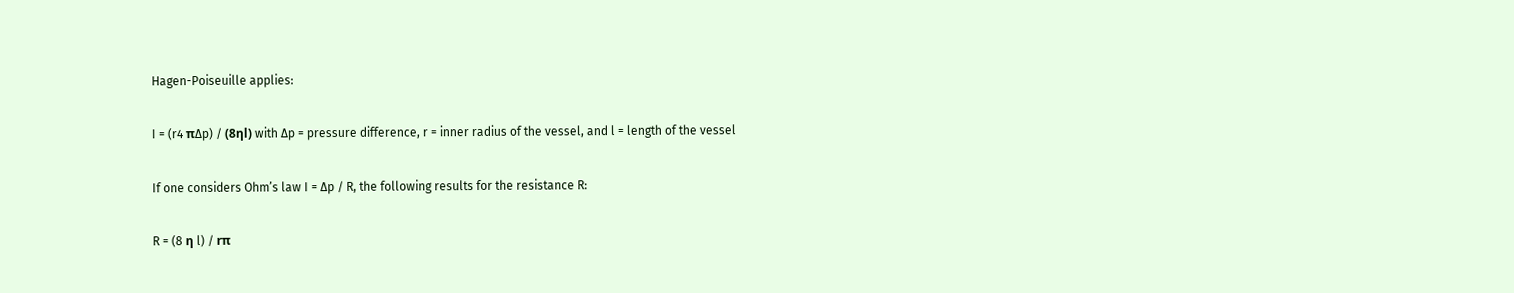Hagen-Poiseuille applies:

I = (r4 π∆p) / (8ηl) with ∆p = pressure difference, r = inner radius of the vessel, and l = length of the vessel

If one considers Ohm’s law I = ∆p / R, the following results for the resistance R:

R = (8 η l) / rπ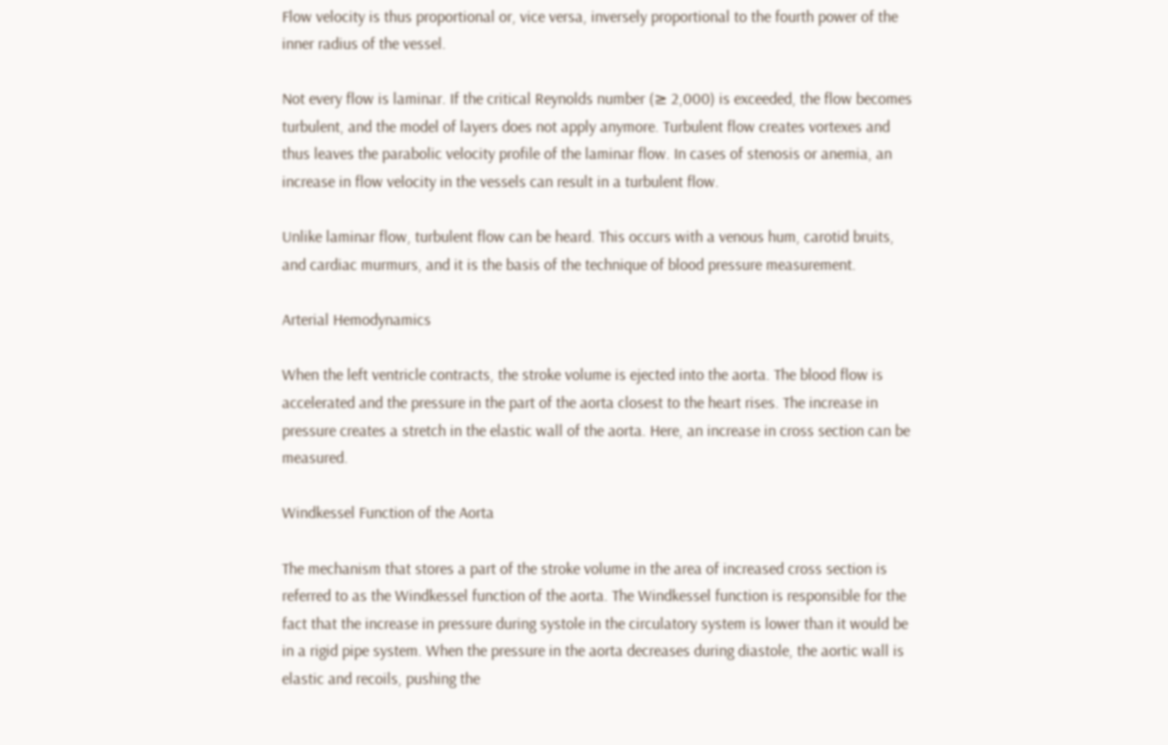Flow velocity is thus proportional or, vice versa, inversely proportional to the fourth power of the inner radius of the vessel.

Not every flow is laminar. If the critical Reynolds number (≥ 2,000) is exceeded, the flow becomes turbulent, and the model of layers does not apply anymore. Turbulent flow creates vortexes and thus leaves the parabolic velocity profile of the laminar flow. In cases of stenosis or anemia, an increase in flow velocity in the vessels can result in a turbulent flow.

Unlike laminar flow, turbulent flow can be heard. This occurs with a venous hum, carotid bruits, and cardiac murmurs, and it is the basis of the technique of blood pressure measurement.

Arterial Hemodynamics

When the left ventricle contracts, the stroke volume is ejected into the aorta. The blood flow is accelerated and the pressure in the part of the aorta closest to the heart rises. The increase in pressure creates a stretch in the elastic wall of the aorta. Here, an increase in cross section can be measured.

Windkessel Function of the Aorta

The mechanism that stores a part of the stroke volume in the area of increased cross section is referred to as the Windkessel function of the aorta. The Windkessel function is responsible for the fact that the increase in pressure during systole in the circulatory system is lower than it would be in a rigid pipe system. When the pressure in the aorta decreases during diastole, the aortic wall is elastic and recoils, pushing the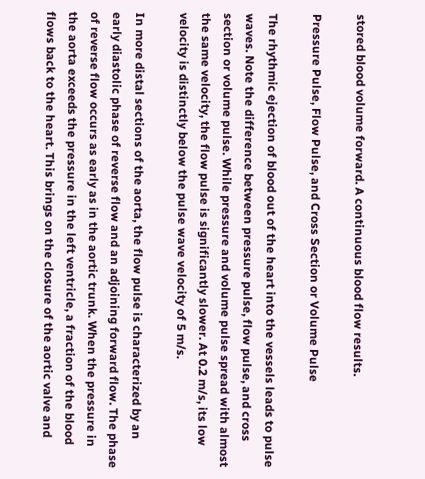stored blood volume forward. A continuous blood flow results.

Pressure Pulse, Flow Pulse, and Cross Section or Volume Pulse

The rhythmic ejection of blood out of the heart into the vessels leads to pulse waves. Note the difference between pressure pulse, flow pulse, and cross section or volume pulse. While pressure and volume pulse spread with almost the same velocity, the flow pulse is significantly slower. At 0.2 m/s, its low velocity is distinctly below the pulse wave velocity of 5 m/s.

In more distal sections of the aorta, the flow pulse is characterized by an early diastolic phase of reverse flow and an adjoining forward flow. The phase of reverse flow occurs as early as in the aortic trunk. When the pressure in the aorta exceeds the pressure in the left ventricle, a fraction of the blood flows back to the heart. This brings on the closure of the aortic valve and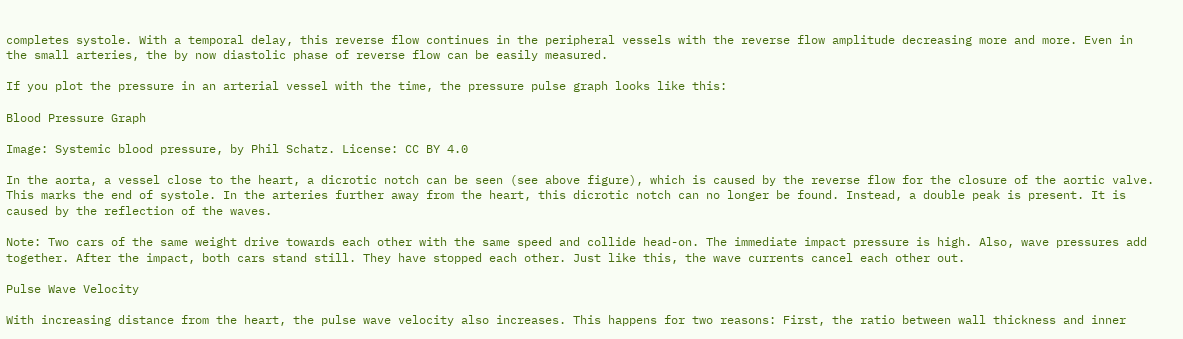completes systole. With a temporal delay, this reverse flow continues in the peripheral vessels with the reverse flow amplitude decreasing more and more. Even in the small arteries, the by now diastolic phase of reverse flow can be easily measured.

If you plot the pressure in an arterial vessel with the time, the pressure pulse graph looks like this:

Blood Pressure Graph

Image: Systemic blood pressure, by Phil Schatz. License: CC BY 4.0

In the aorta, a vessel close to the heart, a dicrotic notch can be seen (see above figure), which is caused by the reverse flow for the closure of the aortic valve. This marks the end of systole. In the arteries further away from the heart, this dicrotic notch can no longer be found. Instead, a double peak is present. It is caused by the reflection of the waves.

Note: Two cars of the same weight drive towards each other with the same speed and collide head-on. The immediate impact pressure is high. Also, wave pressures add together. After the impact, both cars stand still. They have stopped each other. Just like this, the wave currents cancel each other out.

Pulse Wave Velocity

With increasing distance from the heart, the pulse wave velocity also increases. This happens for two reasons: First, the ratio between wall thickness and inner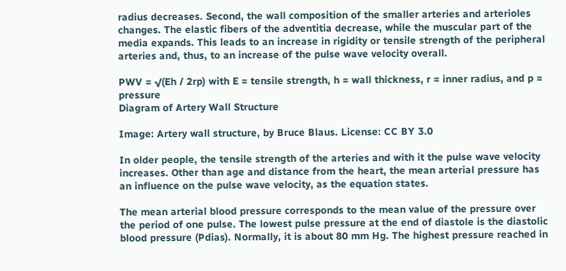radius decreases. Second, the wall composition of the smaller arteries and arterioles changes. The elastic fibers of the adventitia decrease, while the muscular part of the media expands. This leads to an increase in rigidity or tensile strength of the peripheral arteries and, thus, to an increase of the pulse wave velocity overall.

PWV = √(Eh / 2rp) with E = tensile strength, h = wall thickness, r = inner radius, and p = pressure
Diagram of Artery Wall Structure

Image: Artery wall structure, by Bruce Blaus. License: CC BY 3.0

In older people, the tensile strength of the arteries and with it the pulse wave velocity increases. Other than age and distance from the heart, the mean arterial pressure has an influence on the pulse wave velocity, as the equation states.

The mean arterial blood pressure corresponds to the mean value of the pressure over the period of one pulse. The lowest pulse pressure at the end of diastole is the diastolic blood pressure (Pdias). Normally, it is about 80 mm Hg. The highest pressure reached in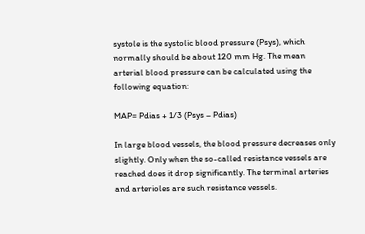systole is the systolic blood pressure (Psys), which normally should be about 120 mm Hg. The mean arterial blood pressure can be calculated using the following equation:

MAP= Pdias + 1/3 (Psys – Pdias)

In large blood vessels, the blood pressure decreases only slightly. Only when the so-called resistance vessels are reached does it drop significantly. The terminal arteries and arterioles are such resistance vessels.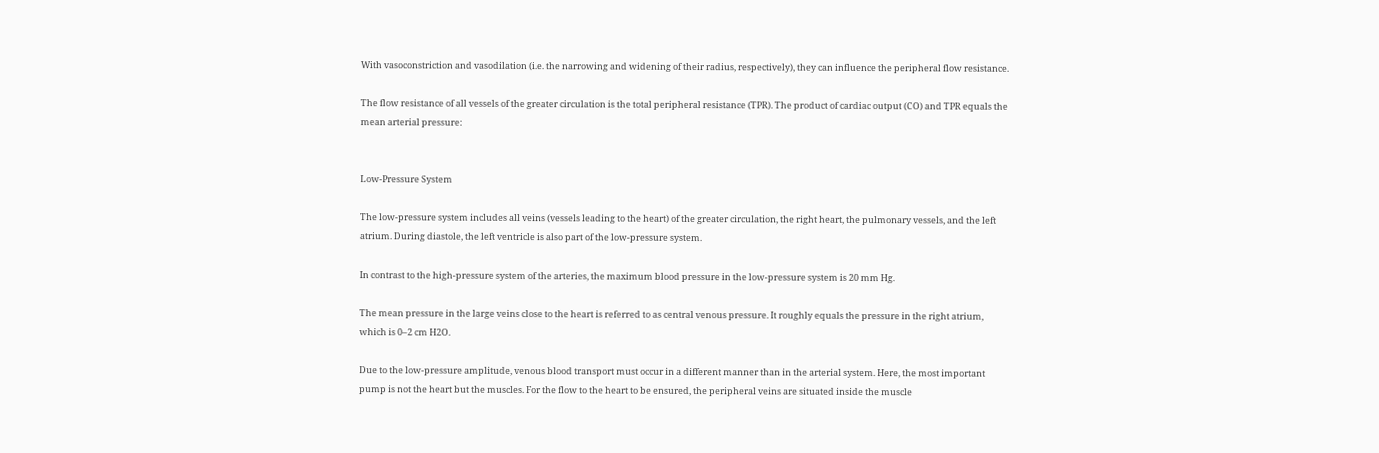With vasoconstriction and vasodilation (i.e. the narrowing and widening of their radius, respectively), they can influence the peripheral flow resistance.

The flow resistance of all vessels of the greater circulation is the total peripheral resistance (TPR). The product of cardiac output (CO) and TPR equals the mean arterial pressure:


Low-Pressure System

The low-pressure system includes all veins (vessels leading to the heart) of the greater circulation, the right heart, the pulmonary vessels, and the left atrium. During diastole, the left ventricle is also part of the low-pressure system.

In contrast to the high-pressure system of the arteries, the maximum blood pressure in the low-pressure system is 20 mm Hg.

The mean pressure in the large veins close to the heart is referred to as central venous pressure. It roughly equals the pressure in the right atrium, which is 0–2 cm H2O.

Due to the low-pressure amplitude, venous blood transport must occur in a different manner than in the arterial system. Here, the most important pump is not the heart but the muscles. For the flow to the heart to be ensured, the peripheral veins are situated inside the muscle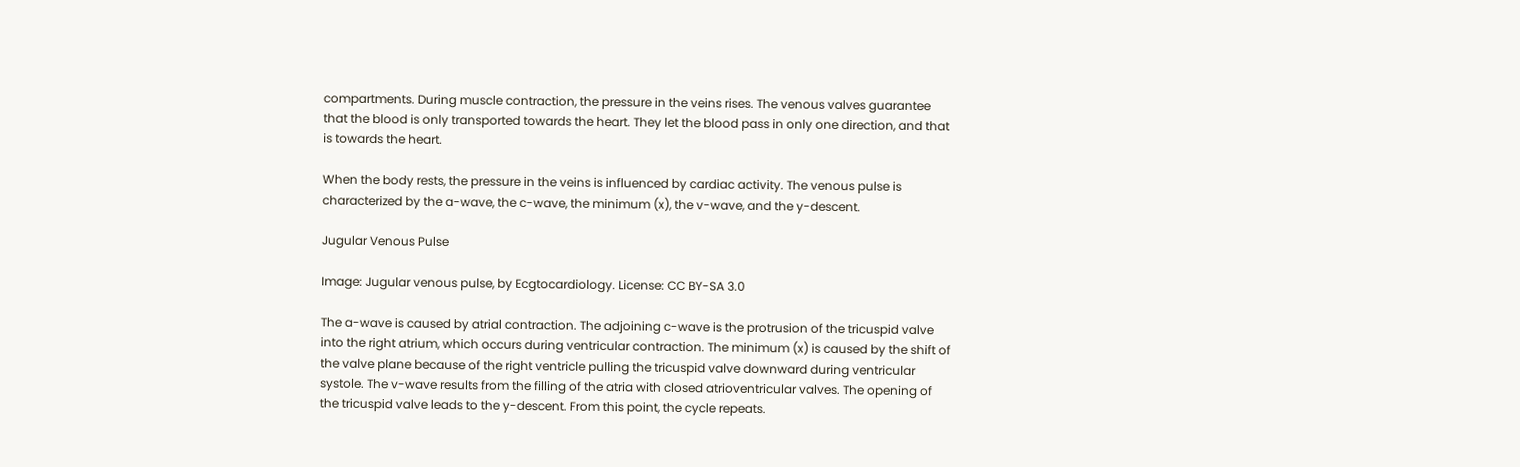compartments. During muscle contraction, the pressure in the veins rises. The venous valves guarantee that the blood is only transported towards the heart. They let the blood pass in only one direction, and that is towards the heart.

When the body rests, the pressure in the veins is influenced by cardiac activity. The venous pulse is characterized by the a-wave, the c-wave, the minimum (x), the v-wave, and the y-descent.

Jugular Venous Pulse

Image: Jugular venous pulse, by Ecgtocardiology. License: CC BY-SA 3.0

The a-wave is caused by atrial contraction. The adjoining c-wave is the protrusion of the tricuspid valve into the right atrium, which occurs during ventricular contraction. The minimum (x) is caused by the shift of the valve plane because of the right ventricle pulling the tricuspid valve downward during ventricular systole. The v-wave results from the filling of the atria with closed atrioventricular valves. The opening of the tricuspid valve leads to the y-descent. From this point, the cycle repeats.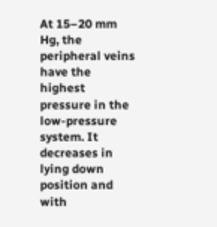At 15–20 mm Hg, the peripheral veins have the highest pressure in the low-pressure system. It decreases in lying down position and with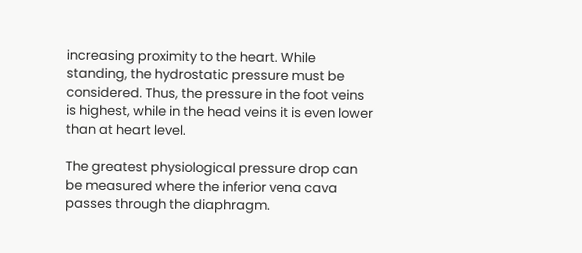increasing proximity to the heart. While standing, the hydrostatic pressure must be considered. Thus, the pressure in the foot veins is highest, while in the head veins it is even lower than at heart level.

The greatest physiological pressure drop can be measured where the inferior vena cava passes through the diaphragm.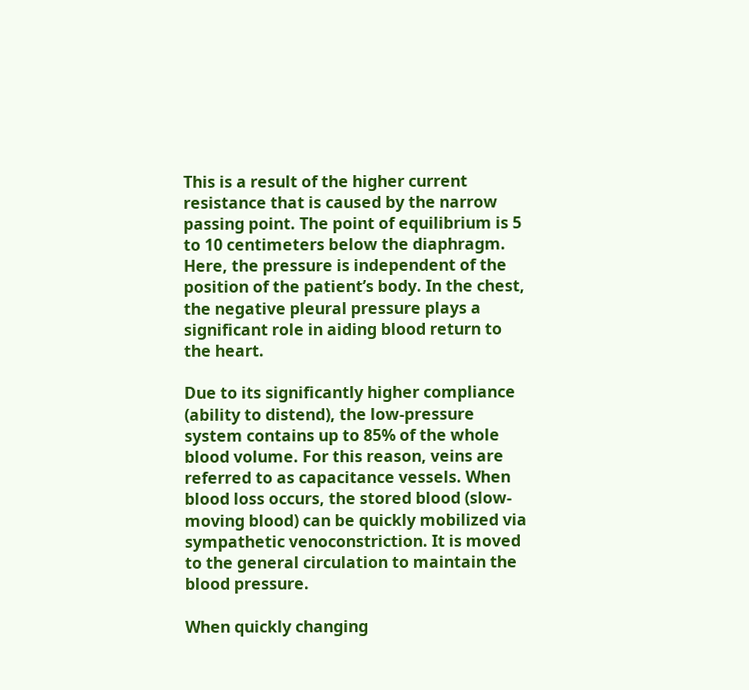This is a result of the higher current resistance that is caused by the narrow passing point. The point of equilibrium is 5 to 10 centimeters below the diaphragm. Here, the pressure is independent of the position of the patient’s body. In the chest, the negative pleural pressure plays a significant role in aiding blood return to the heart.

Due to its significantly higher compliance (ability to distend), the low-pressure system contains up to 85% of the whole blood volume. For this reason, veins are referred to as capacitance vessels. When blood loss occurs, the stored blood (slow-moving blood) can be quickly mobilized via sympathetic venoconstriction. It is moved to the general circulation to maintain the blood pressure.

When quickly changing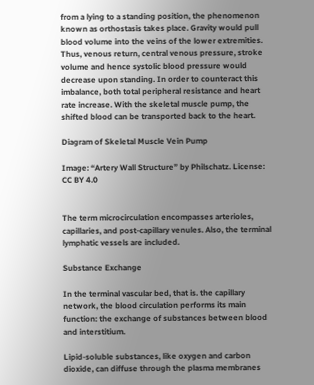from a lying to a standing position, the phenomenon known as orthostasis takes place. Gravity would pull blood volume into the veins of the lower extremities. Thus, venous return, central venous pressure, stroke volume and hence systolic blood pressure would decrease upon standing. In order to counteract this imbalance, both total peripheral resistance and heart rate increase. With the skeletal muscle pump, the shifted blood can be transported back to the heart.

Diagram of Skeletal Muscle Vein Pump

Image: “Artery Wall Structure” by Philschatz. License: CC BY 4.0


The term microcirculation encompasses arterioles, capillaries, and post-capillary venules. Also, the terminal lymphatic vessels are included.

Substance Exchange

In the terminal vascular bed, that is. the capillary network, the blood circulation performs its main function: the exchange of substances between blood and interstitium.

Lipid-soluble substances, like oxygen and carbon dioxide, can diffuse through the plasma membranes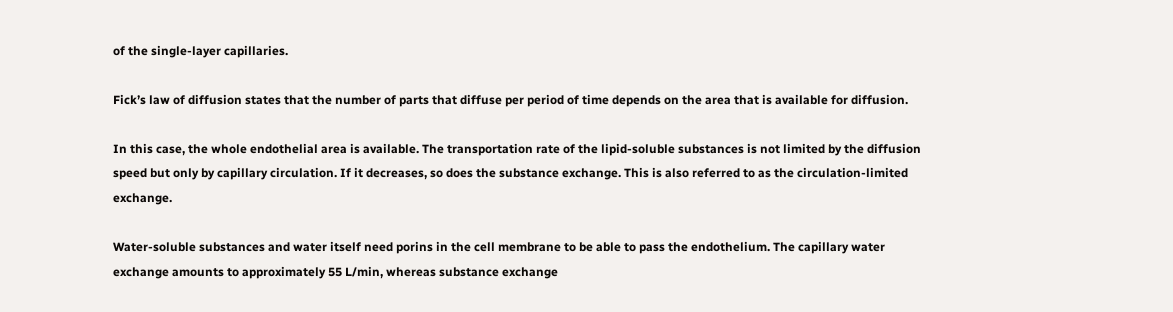of the single-layer capillaries.

Fick’s law of diffusion states that the number of parts that diffuse per period of time depends on the area that is available for diffusion.

In this case, the whole endothelial area is available. The transportation rate of the lipid-soluble substances is not limited by the diffusion speed but only by capillary circulation. If it decreases, so does the substance exchange. This is also referred to as the circulation-limited exchange.

Water-soluble substances and water itself need porins in the cell membrane to be able to pass the endothelium. The capillary water exchange amounts to approximately 55 L/min, whereas substance exchange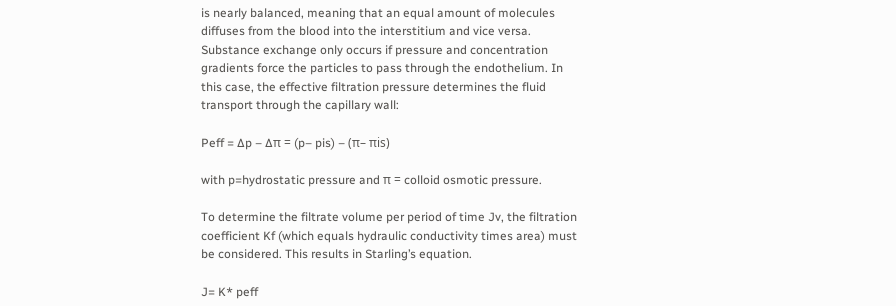is nearly balanced, meaning that an equal amount of molecules diffuses from the blood into the interstitium and vice versa. Substance exchange only occurs if pressure and concentration gradients force the particles to pass through the endothelium. In this case, the effective filtration pressure determines the fluid transport through the capillary wall:

Peff = ∆p – ∆π = (p– pis) – (π– πis)

with p=hydrostatic pressure and π = colloid osmotic pressure.

To determine the filtrate volume per period of time Jv, the filtration coefficient Kf (which equals hydraulic conductivity times area) must be considered. This results in Starling’s equation.

J= K* peff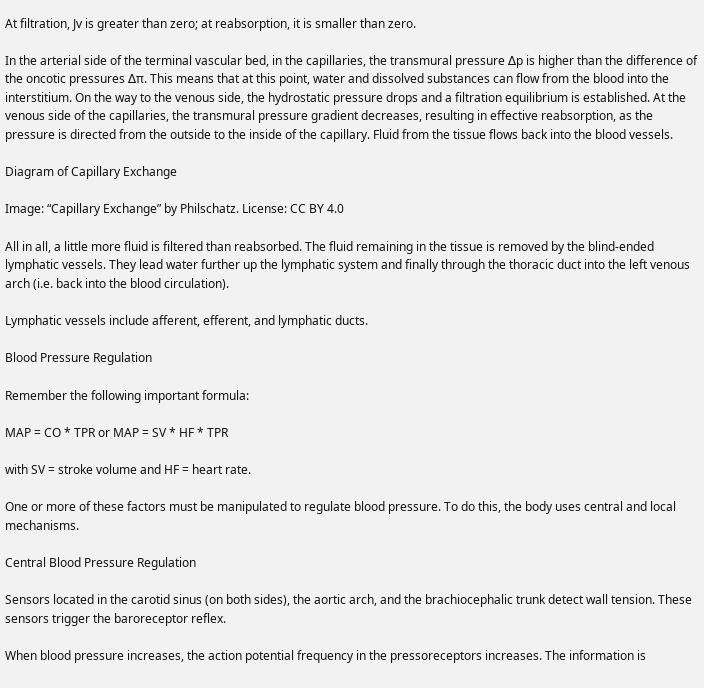At filtration, Jv is greater than zero; at reabsorption, it is smaller than zero.

In the arterial side of the terminal vascular bed, in the capillaries, the transmural pressure ∆p is higher than the difference of the oncotic pressures ∆π. This means that at this point, water and dissolved substances can flow from the blood into the interstitium. On the way to the venous side, the hydrostatic pressure drops and a filtration equilibrium is established. At the venous side of the capillaries, the transmural pressure gradient decreases, resulting in effective reabsorption, as the pressure is directed from the outside to the inside of the capillary. Fluid from the tissue flows back into the blood vessels.

Diagram of Capillary Exchange

Image: “Capillary Exchange” by Philschatz. License: CC BY 4.0

All in all, a little more fluid is filtered than reabsorbed. The fluid remaining in the tissue is removed by the blind-ended lymphatic vessels. They lead water further up the lymphatic system and finally through the thoracic duct into the left venous arch (i.e. back into the blood circulation).

Lymphatic vessels include afferent, efferent, and lymphatic ducts.

Blood Pressure Regulation

Remember the following important formula:

MAP = CO * TPR or MAP = SV * HF * TPR

with SV = stroke volume and HF = heart rate.

One or more of these factors must be manipulated to regulate blood pressure. To do this, the body uses central and local mechanisms.

Central Blood Pressure Regulation

Sensors located in the carotid sinus (on both sides), the aortic arch, and the brachiocephalic trunk detect wall tension. These sensors trigger the baroreceptor reflex.

When blood pressure increases, the action potential frequency in the pressoreceptors increases. The information is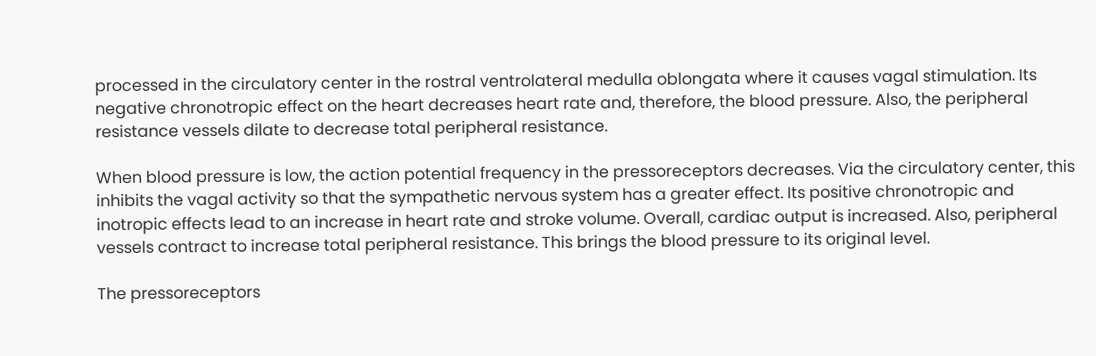processed in the circulatory center in the rostral ventrolateral medulla oblongata where it causes vagal stimulation. Its negative chronotropic effect on the heart decreases heart rate and, therefore, the blood pressure. Also, the peripheral resistance vessels dilate to decrease total peripheral resistance.

When blood pressure is low, the action potential frequency in the pressoreceptors decreases. Via the circulatory center, this inhibits the vagal activity so that the sympathetic nervous system has a greater effect. Its positive chronotropic and inotropic effects lead to an increase in heart rate and stroke volume. Overall, cardiac output is increased. Also, peripheral vessels contract to increase total peripheral resistance. This brings the blood pressure to its original level.

The pressoreceptors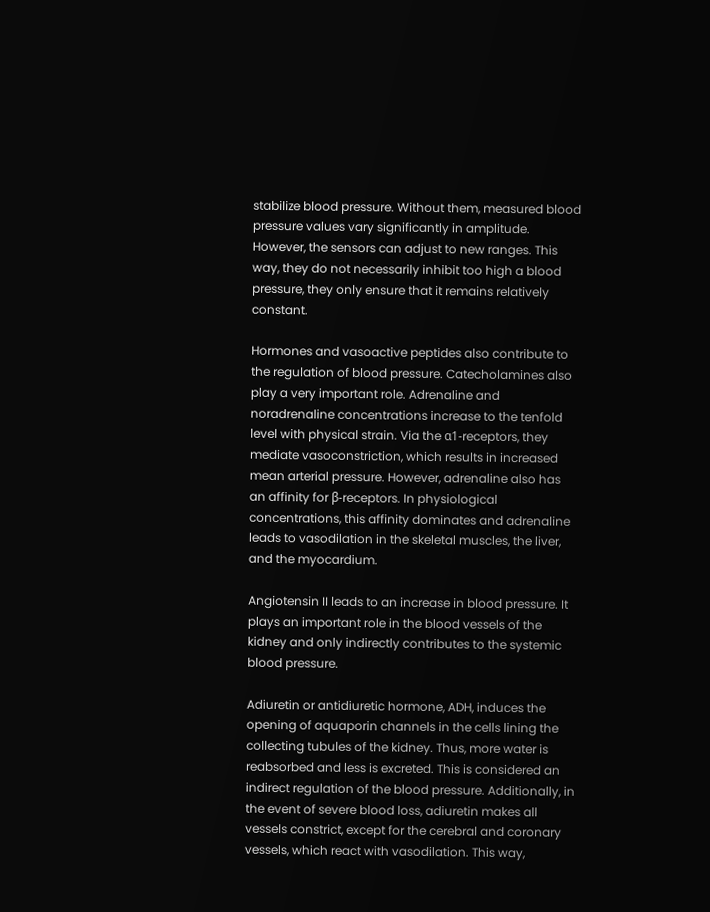stabilize blood pressure. Without them, measured blood pressure values vary significantly in amplitude. However, the sensors can adjust to new ranges. This way, they do not necessarily inhibit too high a blood pressure, they only ensure that it remains relatively constant.

Hormones and vasoactive peptides also contribute to the regulation of blood pressure. Catecholamines also play a very important role. Adrenaline and noradrenaline concentrations increase to the tenfold level with physical strain. Via the α1-receptors, they mediate vasoconstriction, which results in increased mean arterial pressure. However, adrenaline also has an affinity for β-receptors. In physiological concentrations, this affinity dominates and adrenaline leads to vasodilation in the skeletal muscles, the liver, and the myocardium.

Angiotensin II leads to an increase in blood pressure. It plays an important role in the blood vessels of the kidney and only indirectly contributes to the systemic blood pressure.

Adiuretin or antidiuretic hormone, ADH, induces the opening of aquaporin channels in the cells lining the collecting tubules of the kidney. Thus, more water is reabsorbed and less is excreted. This is considered an indirect regulation of the blood pressure. Additionally, in the event of severe blood loss, adiuretin makes all vessels constrict, except for the cerebral and coronary vessels, which react with vasodilation. This way,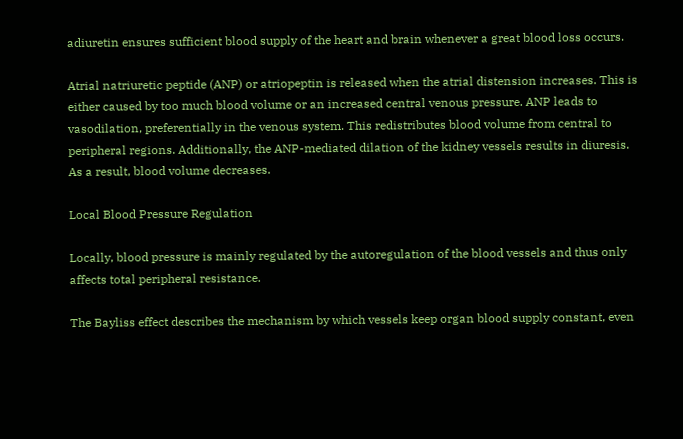adiuretin ensures sufficient blood supply of the heart and brain whenever a great blood loss occurs.

Atrial natriuretic peptide (ANP) or atriopeptin is released when the atrial distension increases. This is either caused by too much blood volume or an increased central venous pressure. ANP leads to vasodilation, preferentially in the venous system. This redistributes blood volume from central to peripheral regions. Additionally, the ANP-mediated dilation of the kidney vessels results in diuresis. As a result, blood volume decreases.

Local Blood Pressure Regulation

Locally, blood pressure is mainly regulated by the autoregulation of the blood vessels and thus only affects total peripheral resistance.

The Bayliss effect describes the mechanism by which vessels keep organ blood supply constant, even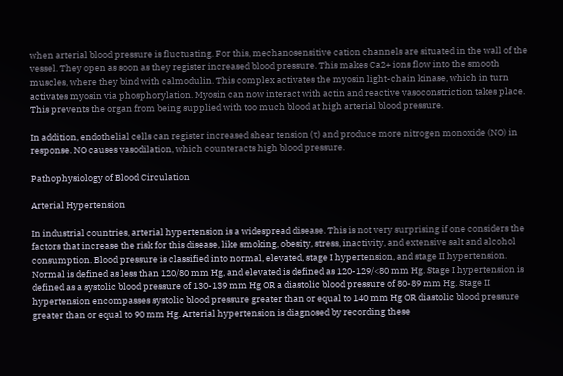when arterial blood pressure is fluctuating. For this, mechanosensitive cation channels are situated in the wall of the vessel. They open as soon as they register increased blood pressure. This makes Ca2+ ions flow into the smooth muscles, where they bind with calmodulin. This complex activates the myosin light-chain kinase, which in turn activates myosin via phosphorylation. Myosin can now interact with actin and reactive vasoconstriction takes place. This prevents the organ from being supplied with too much blood at high arterial blood pressure.

In addition, endothelial cells can register increased shear tension (τ) and produce more nitrogen monoxide (NO) in response. NO causes vasodilation, which counteracts high blood pressure.

Pathophysiology of Blood Circulation

Arterial Hypertension

In industrial countries, arterial hypertension is a widespread disease. This is not very surprising if one considers the factors that increase the risk for this disease, like smoking, obesity, stress, inactivity, and extensive salt and alcohol consumption. Blood pressure is classified into normal, elevated, stage I hypertension, and stage II hypertension. Normal is defined as less than 120/80 mm Hg, and elevated is defined as 120-129/<80 mm Hg. Stage I hypertension is defined as a systolic blood pressure of 130-139 mm Hg OR a diastolic blood pressure of 80-89 mm Hg. Stage II hypertension encompasses systolic blood pressure greater than or equal to 140 mm Hg OR diastolic blood pressure greater than or equal to 90 mm Hg. Arterial hypertension is diagnosed by recording these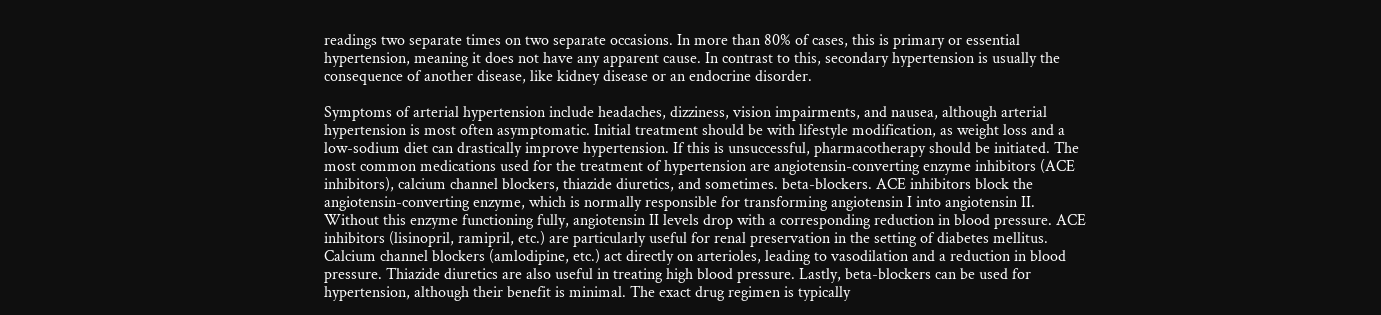readings two separate times on two separate occasions. In more than 80% of cases, this is primary or essential hypertension, meaning it does not have any apparent cause. In contrast to this, secondary hypertension is usually the consequence of another disease, like kidney disease or an endocrine disorder.

Symptoms of arterial hypertension include headaches, dizziness, vision impairments, and nausea, although arterial hypertension is most often asymptomatic. Initial treatment should be with lifestyle modification, as weight loss and a low-sodium diet can drastically improve hypertension. If this is unsuccessful, pharmacotherapy should be initiated. The most common medications used for the treatment of hypertension are angiotensin-converting enzyme inhibitors (ACE inhibitors), calcium channel blockers, thiazide diuretics, and sometimes. beta-blockers. ACE inhibitors block the angiotensin-converting enzyme, which is normally responsible for transforming angiotensin I into angiotensin II. Without this enzyme functioning fully, angiotensin II levels drop with a corresponding reduction in blood pressure. ACE inhibitors (lisinopril, ramipril, etc.) are particularly useful for renal preservation in the setting of diabetes mellitus. Calcium channel blockers (amlodipine, etc.) act directly on arterioles, leading to vasodilation and a reduction in blood pressure. Thiazide diuretics are also useful in treating high blood pressure. Lastly, beta-blockers can be used for hypertension, although their benefit is minimal. The exact drug regimen is typically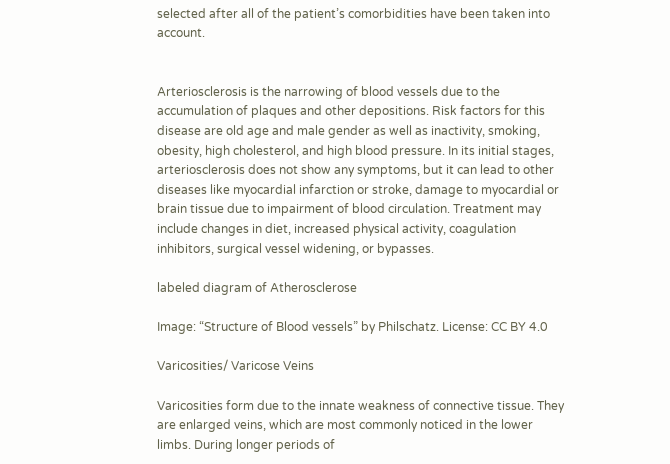selected after all of the patient’s comorbidities have been taken into account.


Arteriosclerosis is the narrowing of blood vessels due to the accumulation of plaques and other depositions. Risk factors for this disease are old age and male gender as well as inactivity, smoking, obesity, high cholesterol, and high blood pressure. In its initial stages, arteriosclerosis does not show any symptoms, but it can lead to other diseases like myocardial infarction or stroke, damage to myocardial or brain tissue due to impairment of blood circulation. Treatment may include changes in diet, increased physical activity, coagulation inhibitors, surgical vessel widening, or bypasses.

labeled diagram of Atherosclerose

Image: “Structure of Blood vessels” by Philschatz. License: CC BY 4.0

Varicosities/ Varicose Veins

Varicosities form due to the innate weakness of connective tissue. They are enlarged veins, which are most commonly noticed in the lower limbs. During longer periods of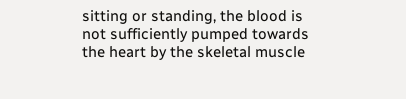sitting or standing, the blood is not sufficiently pumped towards the heart by the skeletal muscle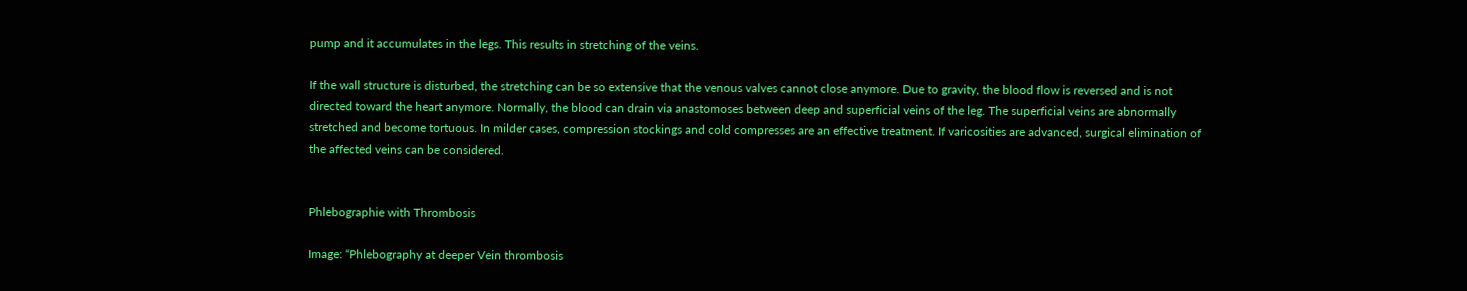pump and it accumulates in the legs. This results in stretching of the veins.

If the wall structure is disturbed, the stretching can be so extensive that the venous valves cannot close anymore. Due to gravity, the blood flow is reversed and is not directed toward the heart anymore. Normally, the blood can drain via anastomoses between deep and superficial veins of the leg. The superficial veins are abnormally stretched and become tortuous. In milder cases, compression stockings and cold compresses are an effective treatment. If varicosities are advanced, surgical elimination of the affected veins can be considered.


Phlebographie with Thrombosis

Image: “Phlebography at deeper Vein thrombosis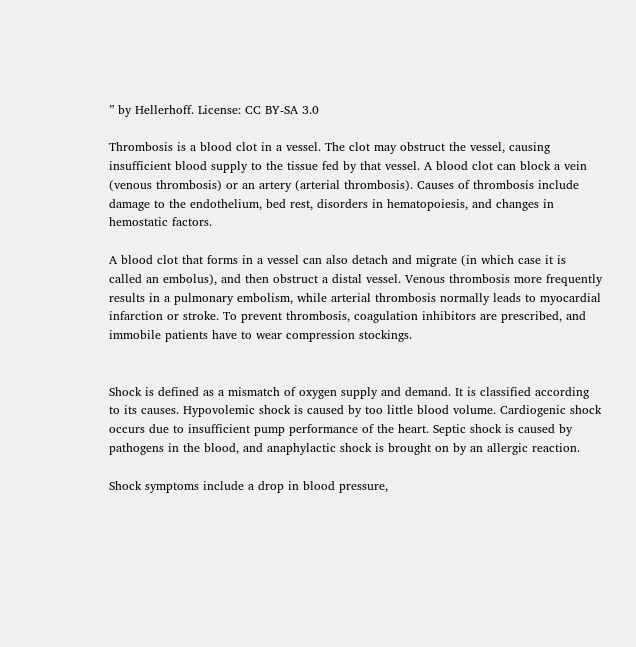” by Hellerhoff. License: CC BY-SA 3.0

Thrombosis is a blood clot in a vessel. The clot may obstruct the vessel, causing insufficient blood supply to the tissue fed by that vessel. A blood clot can block a vein (venous thrombosis) or an artery (arterial thrombosis). Causes of thrombosis include damage to the endothelium, bed rest, disorders in hematopoiesis, and changes in hemostatic factors.

A blood clot that forms in a vessel can also detach and migrate (in which case it is called an embolus), and then obstruct a distal vessel. Venous thrombosis more frequently results in a pulmonary embolism, while arterial thrombosis normally leads to myocardial infarction or stroke. To prevent thrombosis, coagulation inhibitors are prescribed, and immobile patients have to wear compression stockings.


Shock is defined as a mismatch of oxygen supply and demand. It is classified according to its causes. Hypovolemic shock is caused by too little blood volume. Cardiogenic shock occurs due to insufficient pump performance of the heart. Septic shock is caused by pathogens in the blood, and anaphylactic shock is brought on by an allergic reaction.

Shock symptoms include a drop in blood pressure,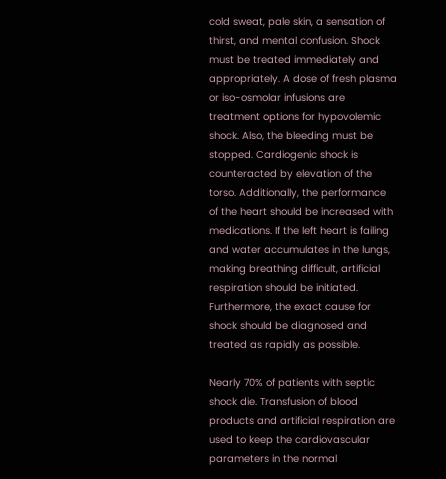cold sweat, pale skin, a sensation of thirst, and mental confusion. Shock must be treated immediately and appropriately. A dose of fresh plasma or iso-osmolar infusions are treatment options for hypovolemic shock. Also, the bleeding must be stopped. Cardiogenic shock is counteracted by elevation of the torso. Additionally, the performance of the heart should be increased with medications. If the left heart is failing and water accumulates in the lungs, making breathing difficult, artificial respiration should be initiated. Furthermore, the exact cause for shock should be diagnosed and treated as rapidly as possible.

Nearly 70% of patients with septic shock die. Transfusion of blood products and artificial respiration are used to keep the cardiovascular parameters in the normal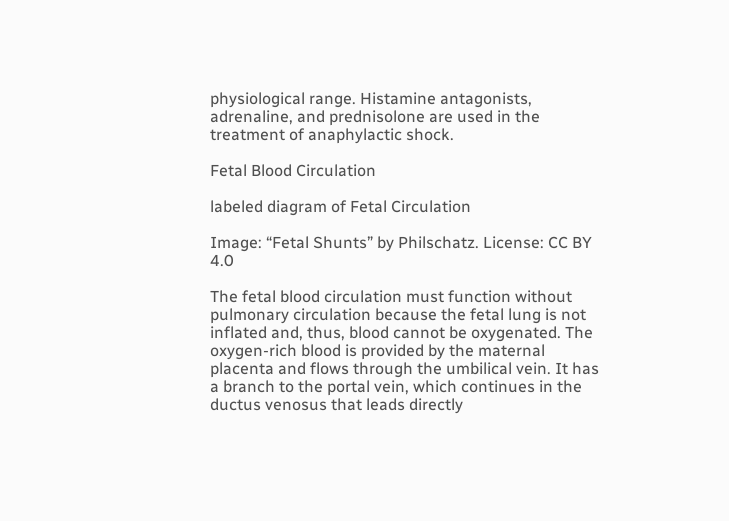physiological range. Histamine antagonists, adrenaline, and prednisolone are used in the treatment of anaphylactic shock.

Fetal Blood Circulation

labeled diagram of Fetal Circulation

Image: “Fetal Shunts” by Philschatz. License: CC BY 4.0

The fetal blood circulation must function without pulmonary circulation because the fetal lung is not inflated and, thus, blood cannot be oxygenated. The oxygen-rich blood is provided by the maternal placenta and flows through the umbilical vein. It has a branch to the portal vein, which continues in the ductus venosus that leads directly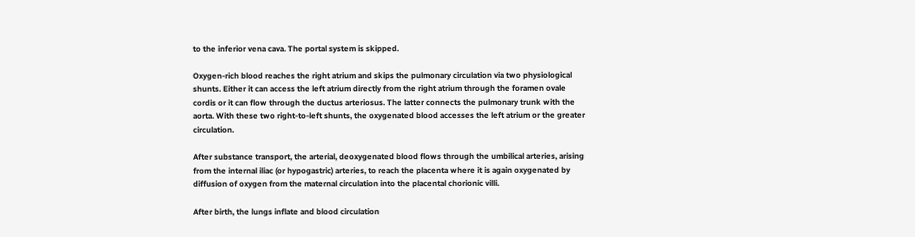to the inferior vena cava. The portal system is skipped.

Oxygen-rich blood reaches the right atrium and skips the pulmonary circulation via two physiological shunts. Either it can access the left atrium directly from the right atrium through the foramen ovale cordis or it can flow through the ductus arteriosus. The latter connects the pulmonary trunk with the aorta. With these two right-to-left shunts, the oxygenated blood accesses the left atrium or the greater circulation.

After substance transport, the arterial, deoxygenated blood flows through the umbilical arteries, arising from the internal iliac (or hypogastric) arteries, to reach the placenta where it is again oxygenated by diffusion of oxygen from the maternal circulation into the placental chorionic villi.

After birth, the lungs inflate and blood circulation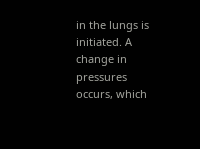in the lungs is initiated. A change in pressures occurs, which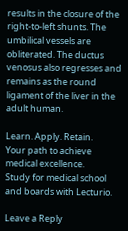results in the closure of the right-to-left shunts. The umbilical vessels are obliterated. The ductus venosus also regresses and remains as the round ligament of the liver in the adult human.

Learn. Apply. Retain.
Your path to achieve medical excellence.
Study for medical school and boards with Lecturio.

Leave a Reply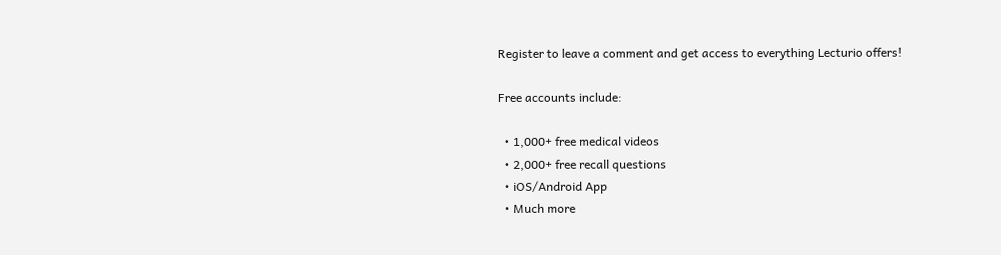Register to leave a comment and get access to everything Lecturio offers!

Free accounts include:

  • 1,000+ free medical videos
  • 2,000+ free recall questions
  • iOS/Android App
  • Much more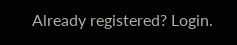Already registered? Login.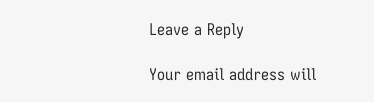Leave a Reply

Your email address will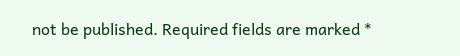not be published. Required fields are marked *